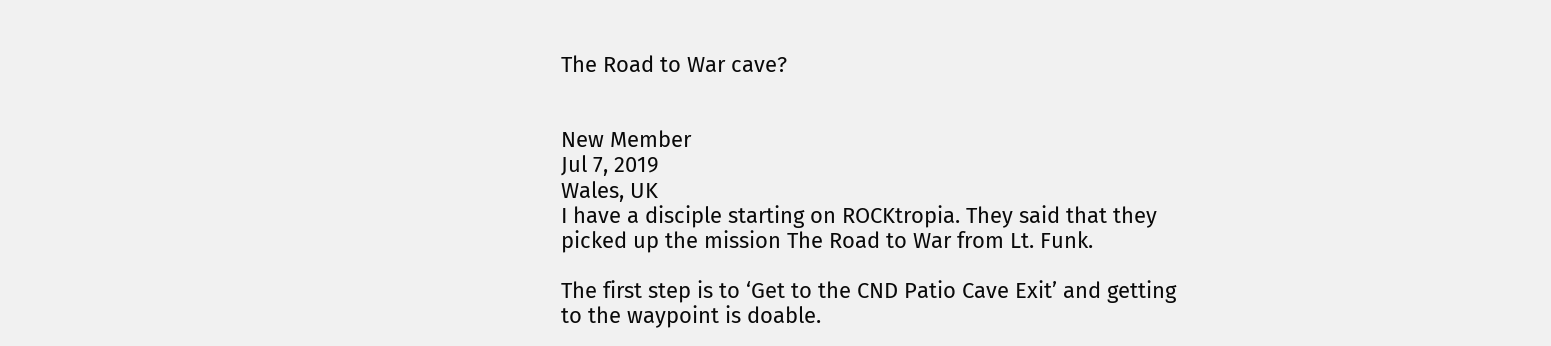The Road to War cave?


New Member
Jul 7, 2019
Wales, UK
I have a disciple starting on ROCKtropia. They said that they picked up the mission The Road to War from Lt. Funk.

The first step is to ‘Get to the CND Patio Cave Exit’ and getting to the waypoint is doable.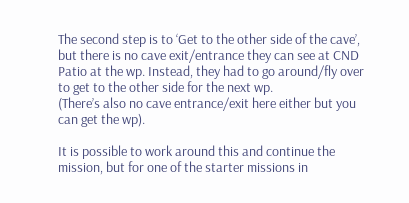The second step is to ‘Get to the other side of the cave’, but there is no cave exit/entrance they can see at CND Patio at the wp. Instead, they had to go around/fly over to get to the other side for the next wp.
(There’s also no cave entrance/exit here either but you can get the wp).

It is possible to work around this and continue the mission, but for one of the starter missions in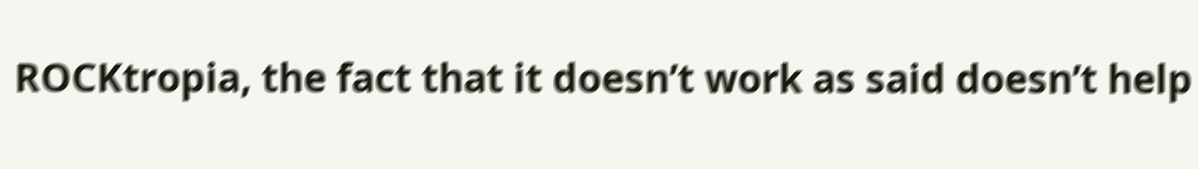ROCKtropia, the fact that it doesn’t work as said doesn’t help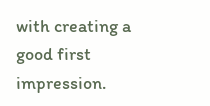with creating a good first impression.